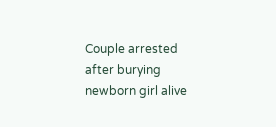Couple arrested after burying newborn girl alive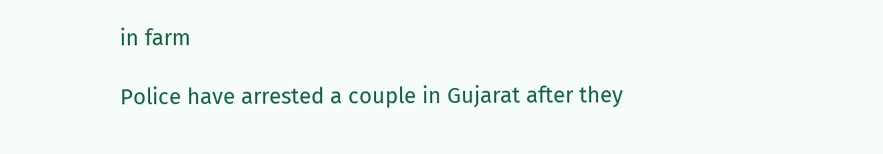in farm

Police have arrested a couple in Gujarat after they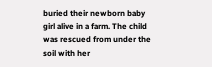buried their newborn baby girl alive in a farm. The child was rescued from under the soil with her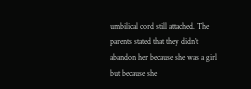umbilical cord still attached. The parents stated that they didn’t abandon her because she was a girl but because she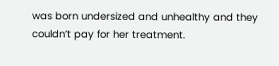was born undersized and unhealthy and they couldn’t pay for her treatment.